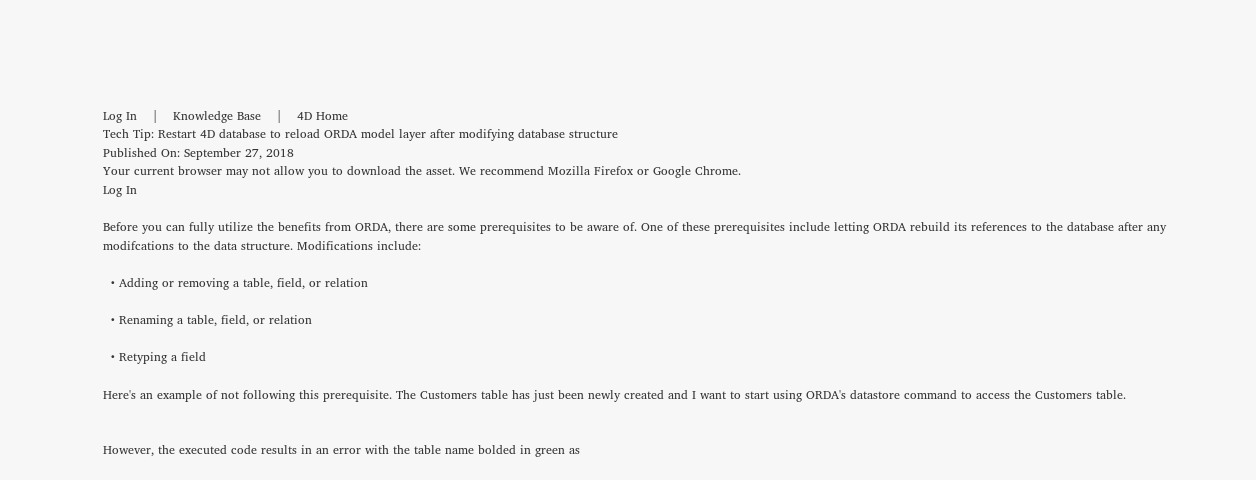Log In    |    Knowledge Base    |    4D Home
Tech Tip: Restart 4D database to reload ORDA model layer after modifying database structure
Published On: September 27, 2018
Your current browser may not allow you to download the asset. We recommend Mozilla Firefox or Google Chrome.
Log In

Before you can fully utilize the benefits from ORDA, there are some prerequisites to be aware of. One of these prerequisites include letting ORDA rebuild its references to the database after any modifcations to the data structure. Modifications include:

  • Adding or removing a table, field, or relation

  • Renaming a table, field, or relation

  • Retyping a field

Here's an example of not following this prerequisite. The Customers table has just been newly created and I want to start using ORDA's datastore command to access the Customers table.


However, the executed code results in an error with the table name bolded in green as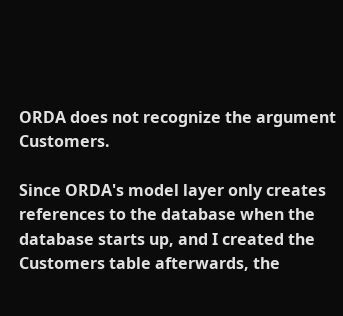ORDA does not recognize the argument Customers.

Since ORDA's model layer only creates references to the database when the database starts up, and I created the Customers table afterwards, the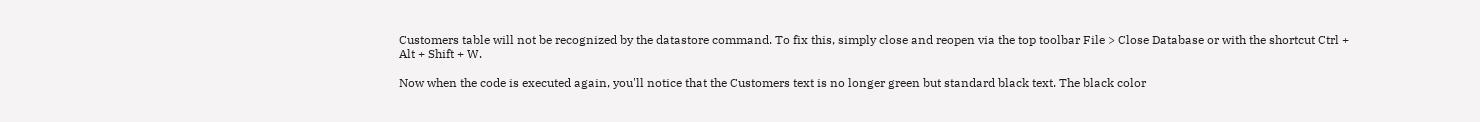Customers table will not be recognized by the datastore command. To fix this, simply close and reopen via the top toolbar File > Close Database or with the shortcut Ctrl + Alt + Shift + W.

Now when the code is executed again, you'll notice that the Customers text is no longer green but standard black text. The black color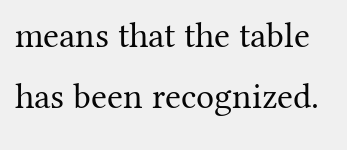means that the table has been recognized.